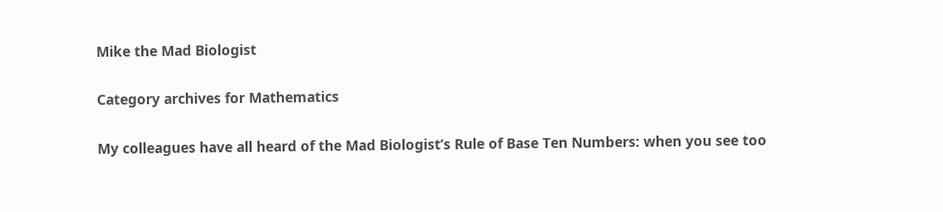Mike the Mad Biologist

Category archives for Mathematics

My colleagues have all heard of the Mad Biologist’s Rule of Base Ten Numbers: when you see too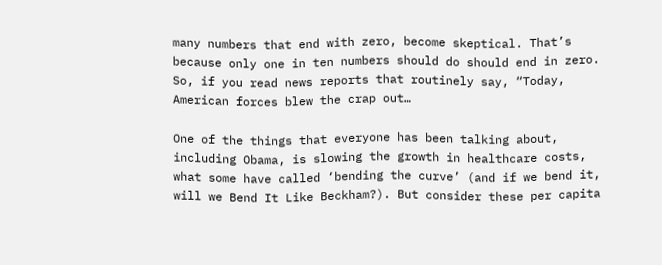many numbers that end with zero, become skeptical. That’s because only one in ten numbers should do should end in zero. So, if you read news reports that routinely say, “Today, American forces blew the crap out…

One of the things that everyone has been talking about, including Obama, is slowing the growth in healthcare costs, what some have called ‘bending the curve’ (and if we bend it, will we Bend It Like Beckham?). But consider these per capita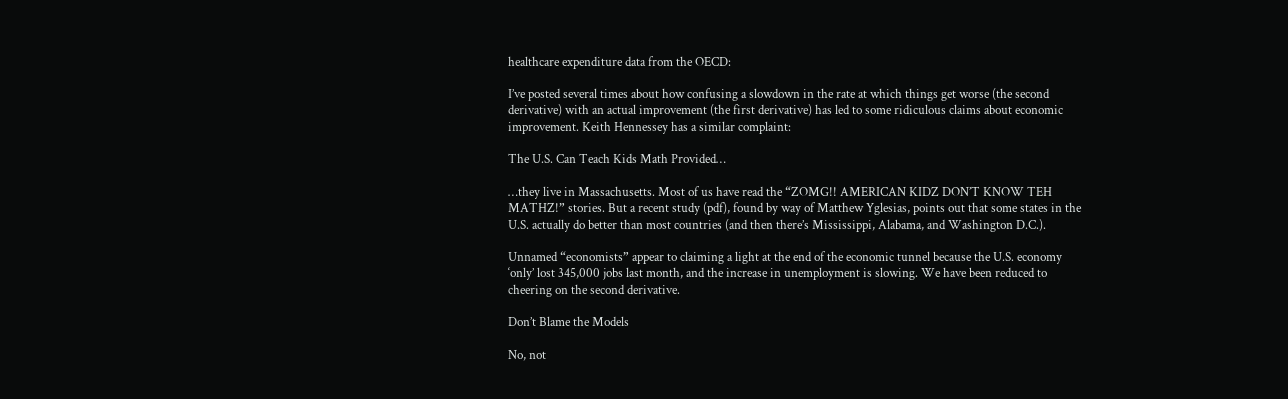healthcare expenditure data from the OECD:

I’ve posted several times about how confusing a slowdown in the rate at which things get worse (the second derivative) with an actual improvement (the first derivative) has led to some ridiculous claims about economic improvement. Keith Hennessey has a similar complaint:

The U.S. Can Teach Kids Math Provided…

…they live in Massachusetts. Most of us have read the “ZOMG!! AMERICAN KIDZ DON’T KNOW TEH MATHZ!” stories. But a recent study (pdf), found by way of Matthew Yglesias, points out that some states in the U.S. actually do better than most countries (and then there’s Mississippi, Alabama, and Washington D.C.).

Unnamed “economists” appear to claiming a light at the end of the economic tunnel because the U.S. economy ‘only’ lost 345,000 jobs last month, and the increase in unemployment is slowing. We have been reduced to cheering on the second derivative.

Don’t Blame the Models

No, not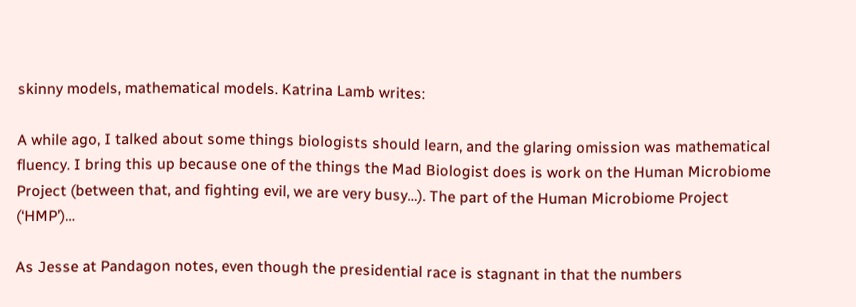skinny models, mathematical models. Katrina Lamb writes:

A while ago, I talked about some things biologists should learn, and the glaring omission was mathematical fluency. I bring this up because one of the things the Mad Biologist does is work on the Human Microbiome Project (between that, and fighting evil, we are very busy…). The part of the Human Microbiome Project (‘HMP’)…

As Jesse at Pandagon notes, even though the presidential race is stagnant in that the numbers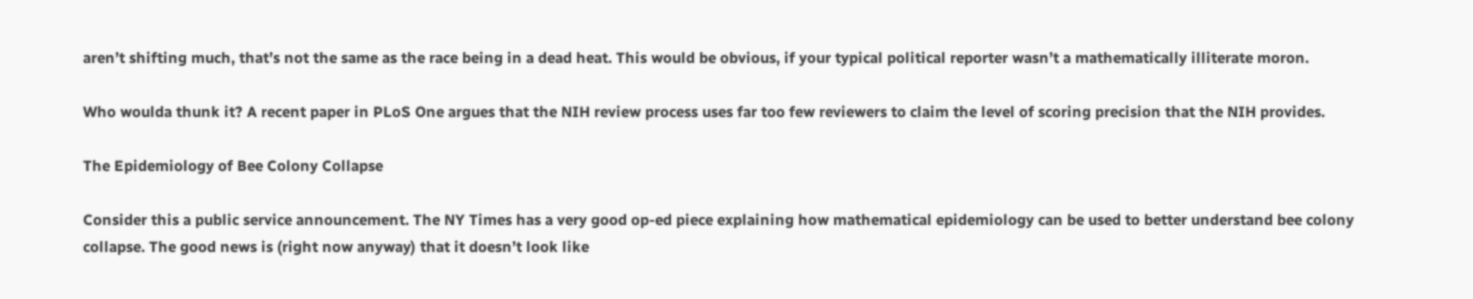aren’t shifting much, that’s not the same as the race being in a dead heat. This would be obvious, if your typical political reporter wasn’t a mathematically illiterate moron.

Who woulda thunk it? A recent paper in PLoS One argues that the NIH review process uses far too few reviewers to claim the level of scoring precision that the NIH provides.

The Epidemiology of Bee Colony Collapse

Consider this a public service announcement. The NY Times has a very good op-ed piece explaining how mathematical epidemiology can be used to better understand bee colony collapse. The good news is (right now anyway) that it doesn’t look like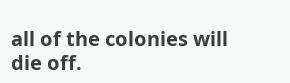all of the colonies will die off.